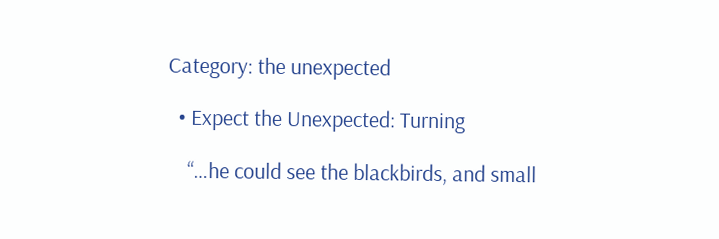Category: the unexpected

  • Expect the Unexpected: Turning

    “…he could see the blackbirds, and small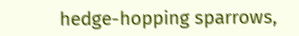hedge-hopping sparrows,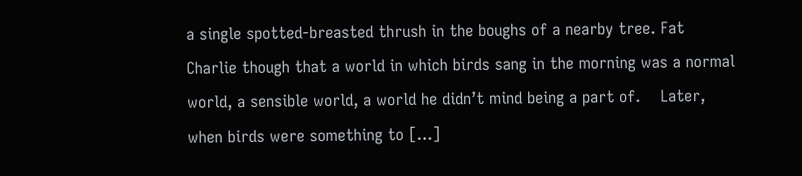a single spotted-breasted thrush in the boughs of a nearby tree. Fat Charlie though that a world in which birds sang in the morning was a normal world, a sensible world, a world he didn’t mind being a part of.    Later, when birds were something to […]